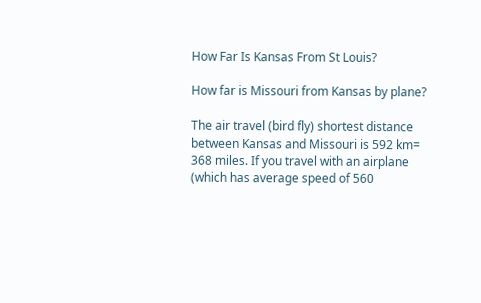How Far Is Kansas From St Louis?

How far is Missouri from Kansas by plane?

The air travel (bird fly) shortest distance between Kansas and Missouri is 592 km= 368 miles. If you travel with an airplane (which has average speed of 560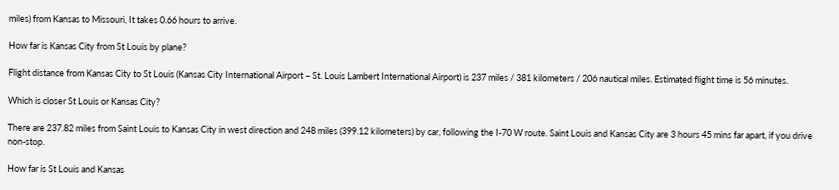miles) from Kansas to Missouri, It takes 0.66 hours to arrive.

How far is Kansas City from St Louis by plane?

Flight distance from Kansas City to St Louis (Kansas City International Airport – St. Louis Lambert International Airport) is 237 miles / 381 kilometers / 206 nautical miles. Estimated flight time is 56 minutes.

Which is closer St Louis or Kansas City?

There are 237.82 miles from Saint Louis to Kansas City in west direction and 248 miles (399.12 kilometers) by car, following the I-70 W route. Saint Louis and Kansas City are 3 hours 45 mins far apart, if you drive non-stop.

How far is St Louis and Kansas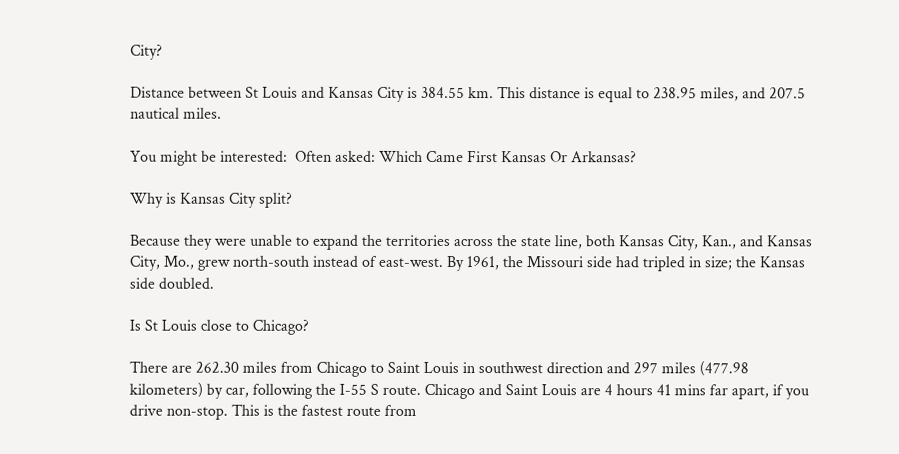City?

Distance between St Louis and Kansas City is 384.55 km. This distance is equal to 238.95 miles, and 207.5 nautical miles.

You might be interested:  Often asked: Which Came First Kansas Or Arkansas?

Why is Kansas City split?

Because they were unable to expand the territories across the state line, both Kansas City, Kan., and Kansas City, Mo., grew north-south instead of east-west. By 1961, the Missouri side had tripled in size; the Kansas side doubled.

Is St Louis close to Chicago?

There are 262.30 miles from Chicago to Saint Louis in southwest direction and 297 miles (477.98 kilometers) by car, following the I-55 S route. Chicago and Saint Louis are 4 hours 41 mins far apart, if you drive non-stop. This is the fastest route from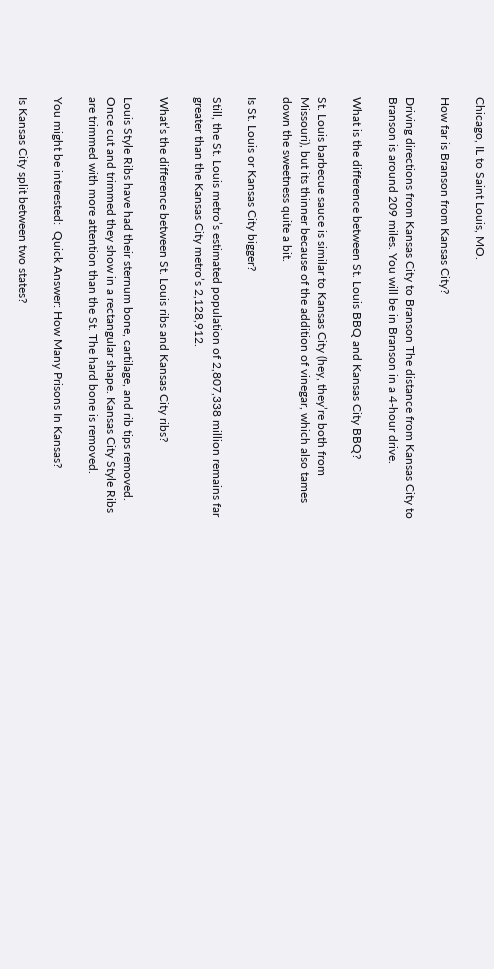Chicago, IL to Saint Louis, MO.

How far is Branson from Kansas City?

Driving directions from Kansas City to Branson The distance from Kansas City to Branson is around 209 miles. You will be in Branson in a 4-hour drive.

What is the difference between St. Louis BBQ and Kansas City BBQ?

St. Louis barbecue sauce is similar to Kansas City (hey, they’re both from Missouri), but its thinner because of the addition of vinegar, which also tames down the sweetness quite a bit.

Is St. Louis or Kansas City bigger?

Still, the St. Louis metro’s estimated population of 2,807,338 million remains far greater than the Kansas City metro’s 2,128,912.

What’s the difference between St. Louis ribs and Kansas City ribs?

Louis Style Ribs have had their sternum bone, cartilage, and rib tips removed. Once cut and trimmed they show in a rectangular shape. Kansas City Style Ribs are trimmed with more attention than the St. The hard bone is removed.

You might be interested:  Quick Answer: How Many Prisons In Kansas?

Is Kansas City split between two states?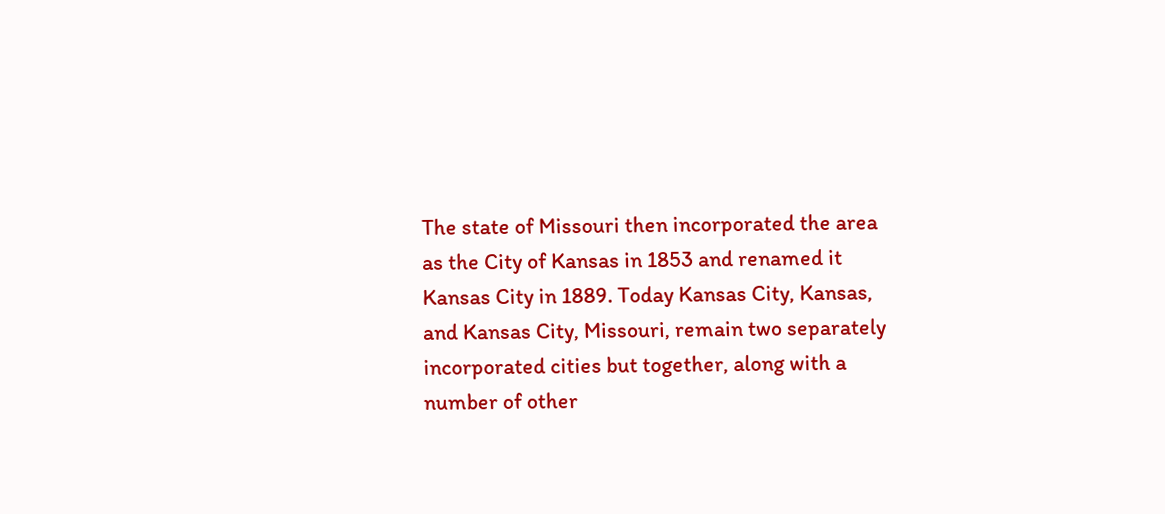The state of Missouri then incorporated the area as the City of Kansas in 1853 and renamed it Kansas City in 1889. Today Kansas City, Kansas, and Kansas City, Missouri, remain two separately incorporated cities but together, along with a number of other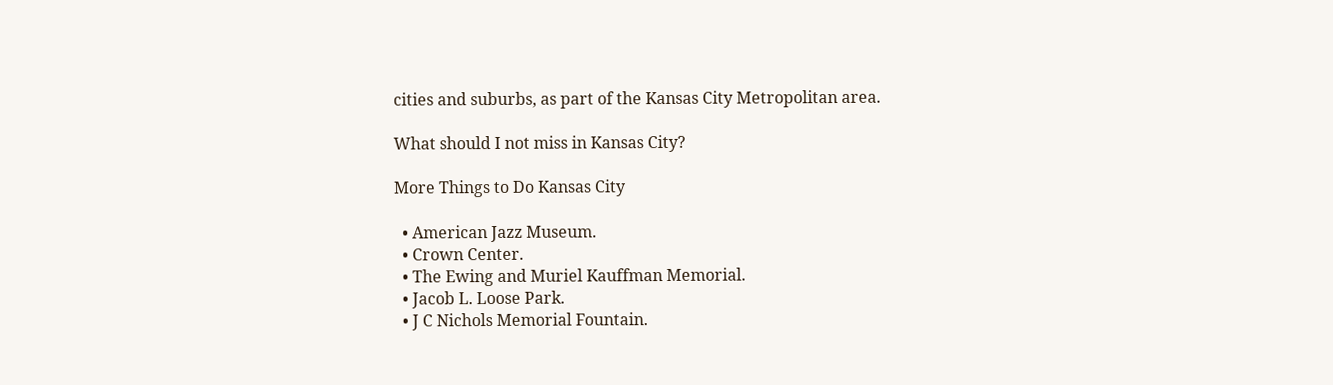cities and suburbs, as part of the Kansas City Metropolitan area.

What should I not miss in Kansas City?

More Things to Do Kansas City

  • American Jazz Museum.
  • Crown Center.
  • The Ewing and Muriel Kauffman Memorial.
  • Jacob L. Loose Park.
  • J C Nichols Memorial Fountain.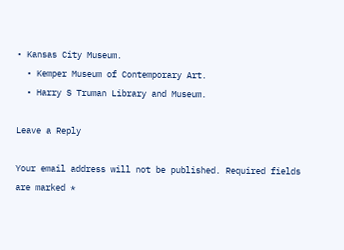• Kansas City Museum.
  • Kemper Museum of Contemporary Art.
  • Harry S Truman Library and Museum.

Leave a Reply

Your email address will not be published. Required fields are marked *